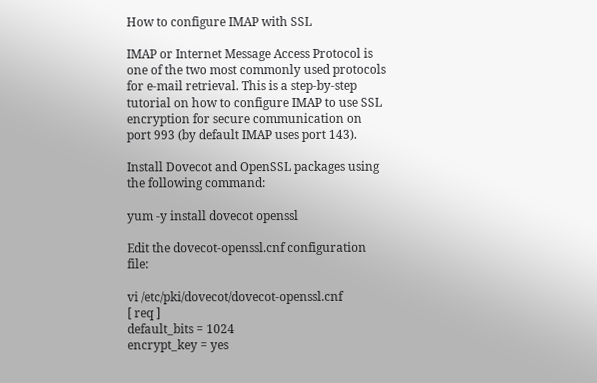How to configure IMAP with SSL

IMAP or Internet Message Access Protocol is one of the two most commonly used protocols for e-mail retrieval. This is a step-by-step tutorial on how to configure IMAP to use SSL encryption for secure communication on port 993 (by default IMAP uses port 143).

Install Dovecot and OpenSSL packages using the following command:

yum -y install dovecot openssl

Edit the dovecot-openssl.cnf configuration file:

vi /etc/pki/dovecot/dovecot-openssl.cnf
[ req ]
default_bits = 1024
encrypt_key = yes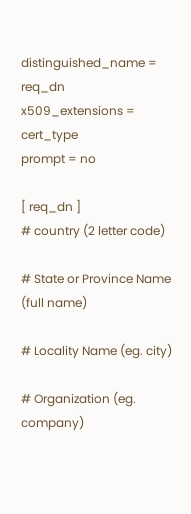distinguished_name = req_dn
x509_extensions = cert_type
prompt = no

[ req_dn ]
# country (2 letter code)

# State or Province Name (full name)

# Locality Name (eg. city)

# Organization (eg. company)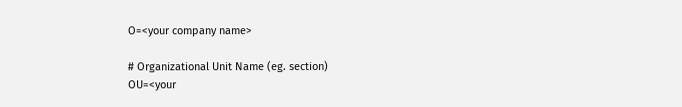O=<your company name>

# Organizational Unit Name (eg. section)
OU=<your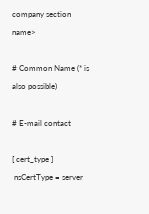company section name>

# Common Name (* is also possible)

# E-mail contact

[ cert_type ]
 nsCertType = server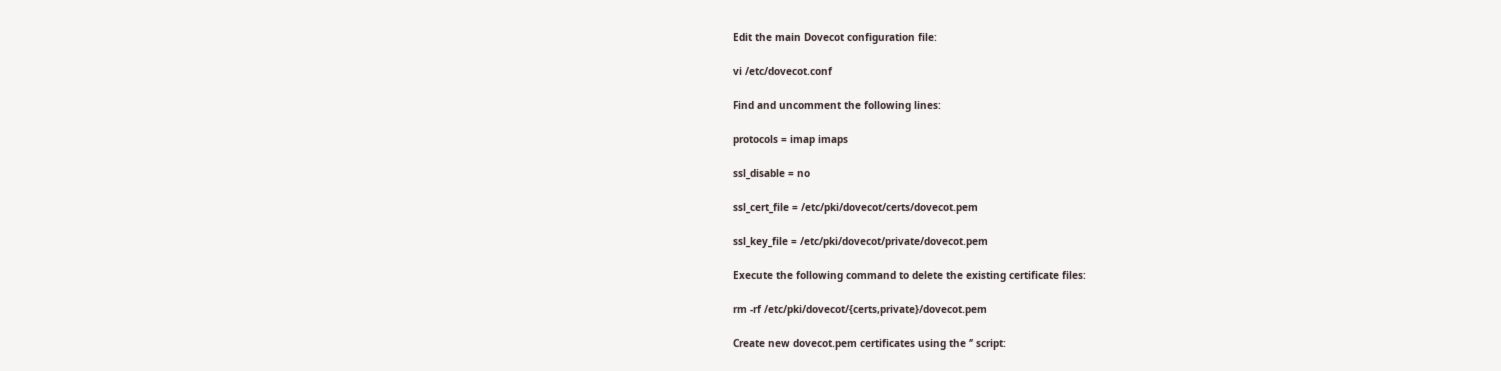Edit the main Dovecot configuration file:

vi /etc/dovecot.conf

Find and uncomment the following lines:

protocols = imap imaps

ssl_disable = no

ssl_cert_file = /etc/pki/dovecot/certs/dovecot.pem

ssl_key_file = /etc/pki/dovecot/private/dovecot.pem

Execute the following command to delete the existing certificate files:

rm -rf /etc/pki/dovecot/{certs,private}/dovecot.pem

Create new dovecot.pem certificates using the ‘’ script: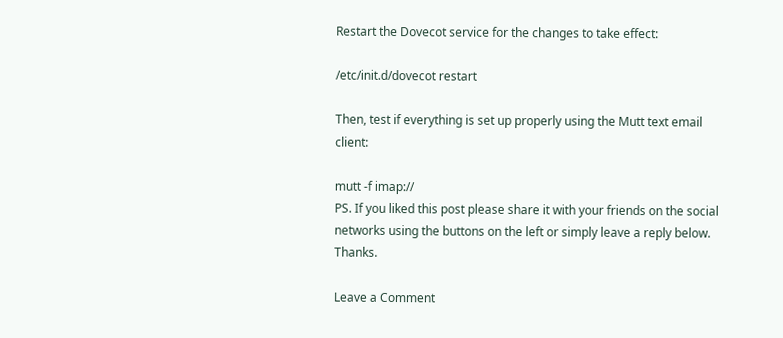Restart the Dovecot service for the changes to take effect:

/etc/init.d/dovecot restart

Then, test if everything is set up properly using the Mutt text email client:

mutt -f imap://
PS. If you liked this post please share it with your friends on the social networks using the buttons on the left or simply leave a reply below. Thanks.

Leave a Comment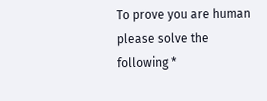To prove you are human please solve the following *